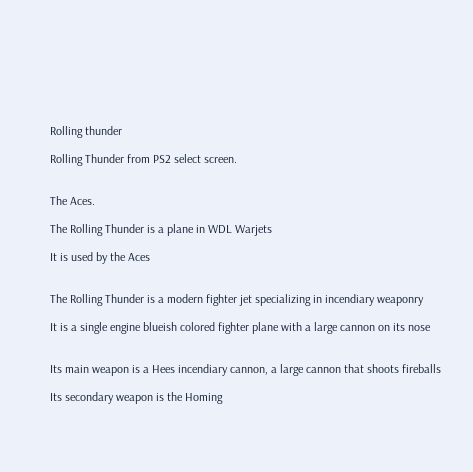Rolling thunder

Rolling Thunder from PS2 select screen.


The Aces.

The Rolling Thunder is a plane in WDL Warjets

It is used by the Aces


The Rolling Thunder is a modern fighter jet specializing in incendiary weaponry

It is a single engine blueish colored fighter plane with a large cannon on its nose


Its main weapon is a Hees incendiary cannon, a large cannon that shoots fireballs

Its secondary weapon is the Homing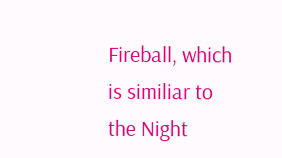Fireball, which is similiar to the Night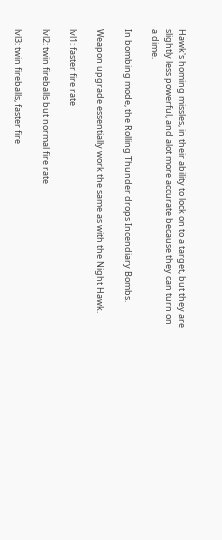Hawk's homing missles, in their ability to lock on to a target, but they are slightly less powerful, and alot more accurate because they can turn on a dime.

In bombing mode, the Rolling Thunder drops Incendiary Bombs.

Weapon upgrade essentially work the same as with the Night Hawk.

lvl1: faster fire rate

lvl2: twin fireballs but normal fire rate

lvl3: twin fireballs, faster fire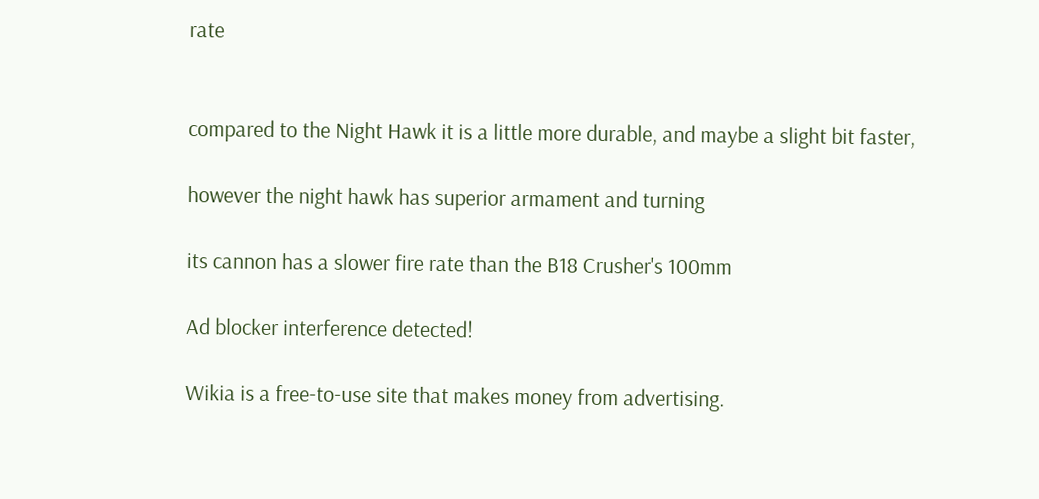rate


compared to the Night Hawk it is a little more durable, and maybe a slight bit faster,

however the night hawk has superior armament and turning

its cannon has a slower fire rate than the B18 Crusher's 100mm

Ad blocker interference detected!

Wikia is a free-to-use site that makes money from advertising.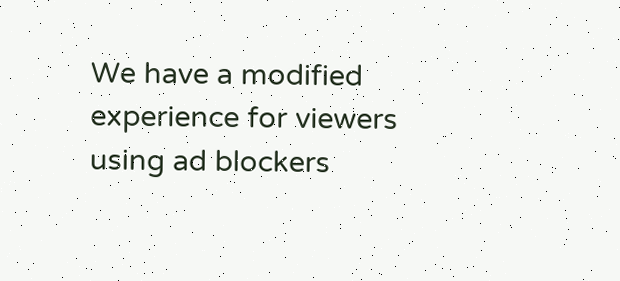We have a modified experience for viewers using ad blockers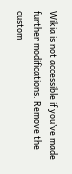Wikia is not accessible if you’ve made further modifications. Remove the custom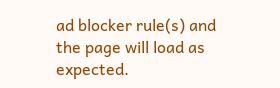ad blocker rule(s) and the page will load as expected.